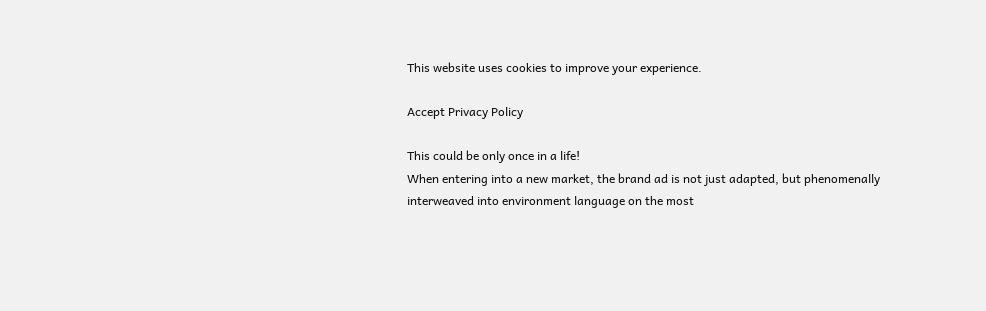This website uses cookies to improve your experience.

Accept Privacy Policy

This could be only once in a life!
When entering into a new market, the brand ad is not just adapted, but phenomenally
interweaved into environment language on the most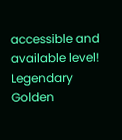accessible and available level!
Legendary Golden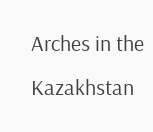Arches in the Kazakhstan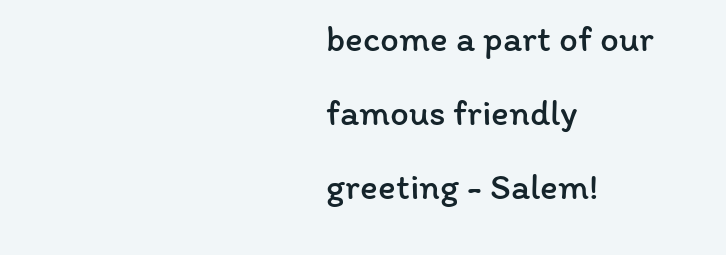become a part of our famous friendly greeting - Salem!